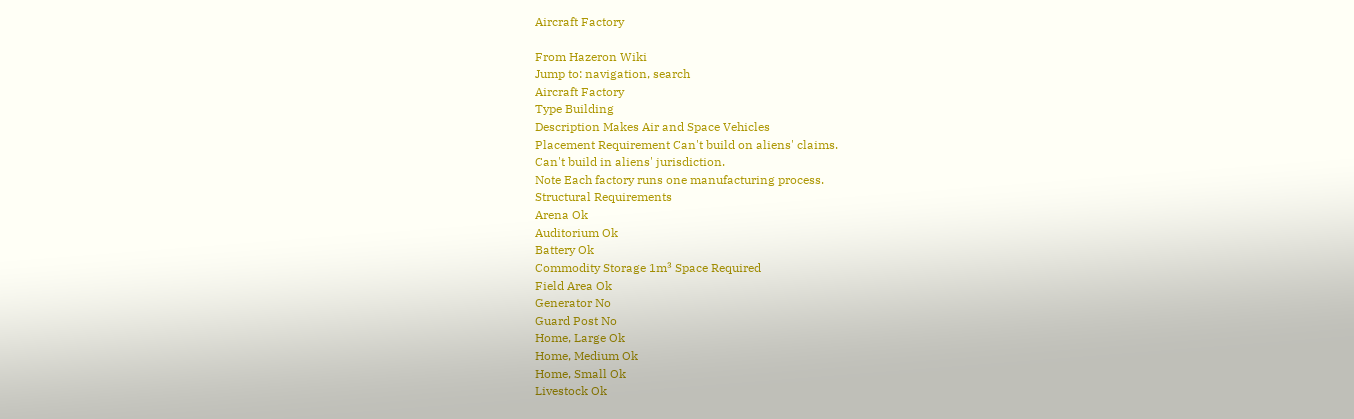Aircraft Factory

From Hazeron Wiki
Jump to: navigation, search
Aircraft Factory
Type Building
Description Makes Air and Space Vehicles
Placement Requirement Can't build on aliens' claims.
Can't build in aliens' jurisdiction.
Note Each factory runs one manufacturing process.
Structural Requirements
Arena Ok
Auditorium Ok
Battery Ok
Commodity Storage 1m³ Space Required
Field Area Ok
Generator No
Guard Post No
Home, Large Ok
Home, Medium Ok
Home, Small Ok
Livestock Ok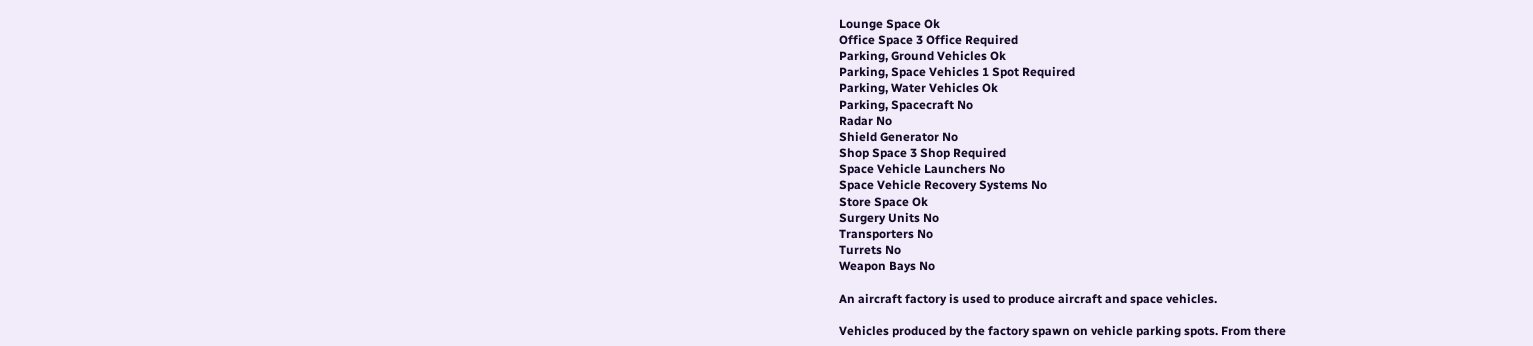Lounge Space Ok
Office Space 3 Office Required
Parking, Ground Vehicles Ok
Parking, Space Vehicles 1 Spot Required
Parking, Water Vehicles Ok
Parking, Spacecraft No
Radar No
Shield Generator No
Shop Space 3 Shop Required
Space Vehicle Launchers No
Space Vehicle Recovery Systems No
Store Space Ok
Surgery Units No
Transporters No
Turrets No
Weapon Bays No

An aircraft factory is used to produce aircraft and space vehicles.

Vehicles produced by the factory spawn on vehicle parking spots. From there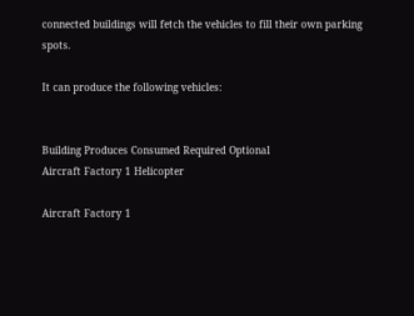connected buildings will fetch the vehicles to fill their own parking spots.

It can produce the following vehicles:


Building Produces Consumed Required Optional
Aircraft Factory 1 Helicopter

Aircraft Factory 1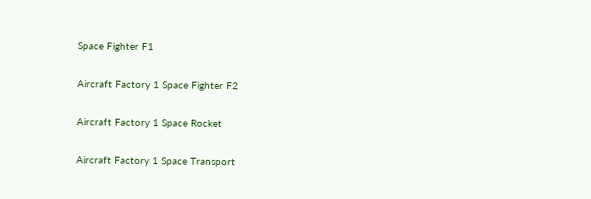Space Fighter F1

Aircraft Factory 1 Space Fighter F2

Aircraft Factory 1 Space Rocket

Aircraft Factory 1 Space Transport